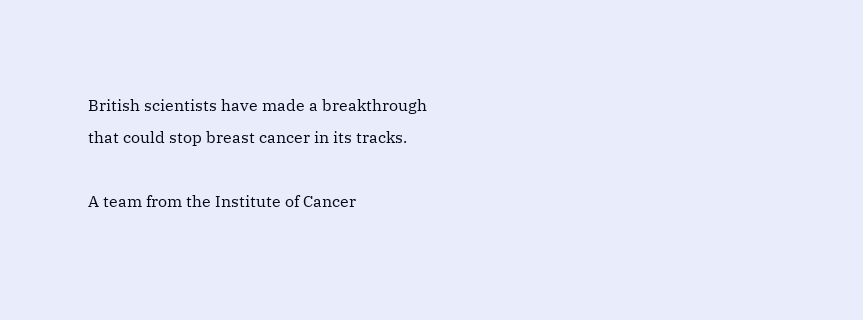British scientists have made a breakthrough that could stop breast cancer in its tracks.

A team from the Institute of Cancer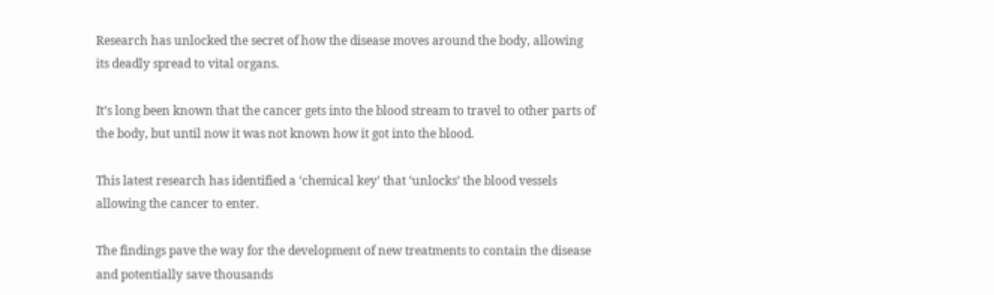Research has unlocked the secret of how the disease moves around the body, allowing its deadly spread to vital organs.

It’s long been known that the cancer gets into the blood stream to travel to other parts of the body, but until now it was not known how it got into the blood.

This latest research has identified a ‘chemical key’ that ‘unlocks’ the blood vessels allowing the cancer to enter.

The findings pave the way for the development of new treatments to contain the disease and potentially save thousands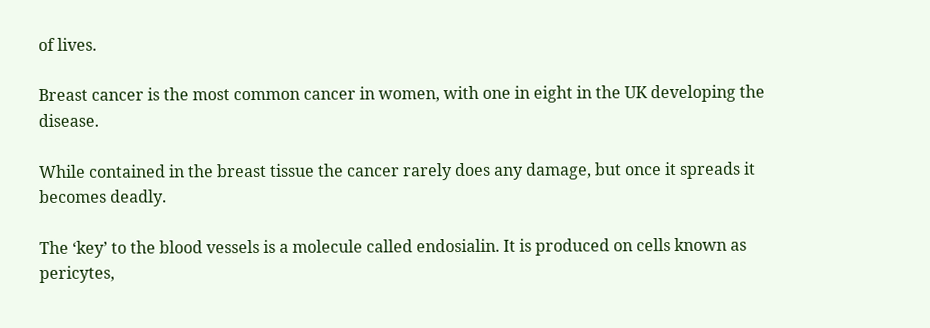of lives.

Breast cancer is the most common cancer in women, with one in eight in the UK developing the disease.

While contained in the breast tissue the cancer rarely does any damage, but once it spreads it becomes deadly.

The ‘key’ to the blood vessels is a molecule called endosialin. It is produced on cells known as pericytes,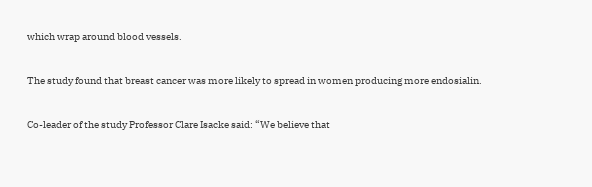which wrap around blood vessels.

The study found that breast cancer was more likely to spread in women producing more endosialin.

Co-leader of the study Professor Clare Isacke said: “We believe that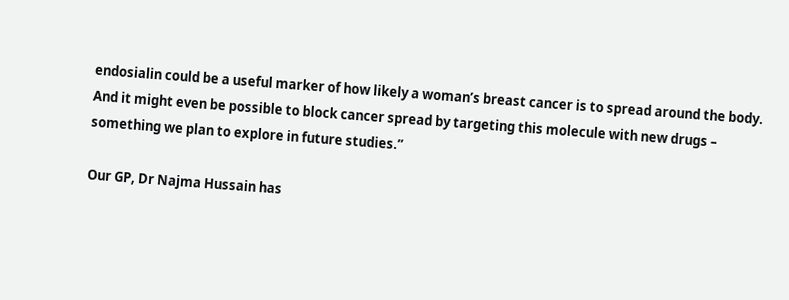endosialin could be a useful marker of how likely a woman’s breast cancer is to spread around the body. And it might even be possible to block cancer spread by targeting this molecule with new drugs – something we plan to explore in future studies.”

Our GP, Dr Najma Hussain has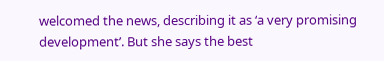welcomed the news, describing it as ‘a very promising development’. But she says the best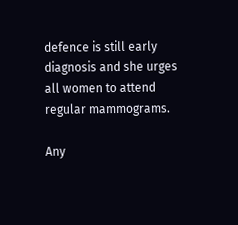defence is still early diagnosis and she urges all women to attend regular mammograms.

Any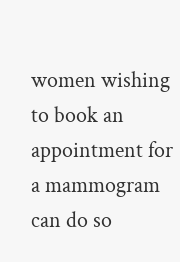women wishing to book an appointment for a mammogram can do so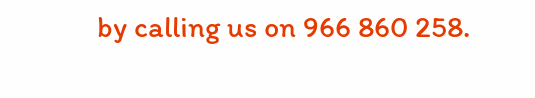by calling us on 966 860 258.